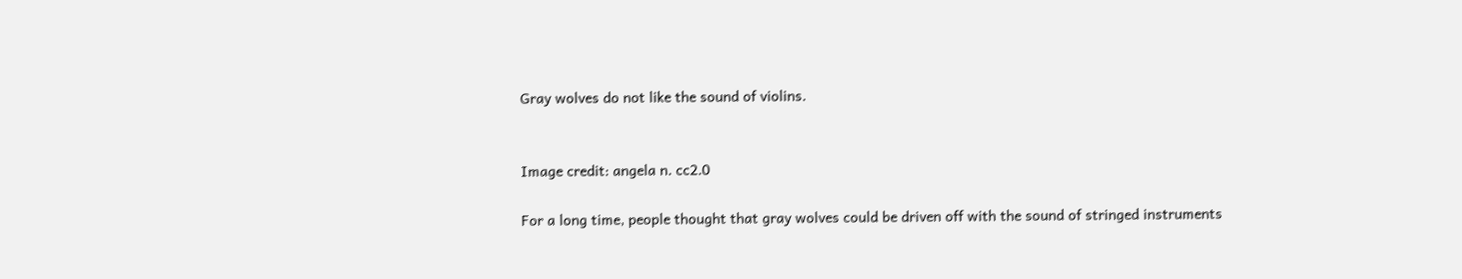Gray wolves do not like the sound of violins.


Image credit: angela n. cc2.0

For a long time, people thought that gray wolves could be driven off with the sound of stringed instruments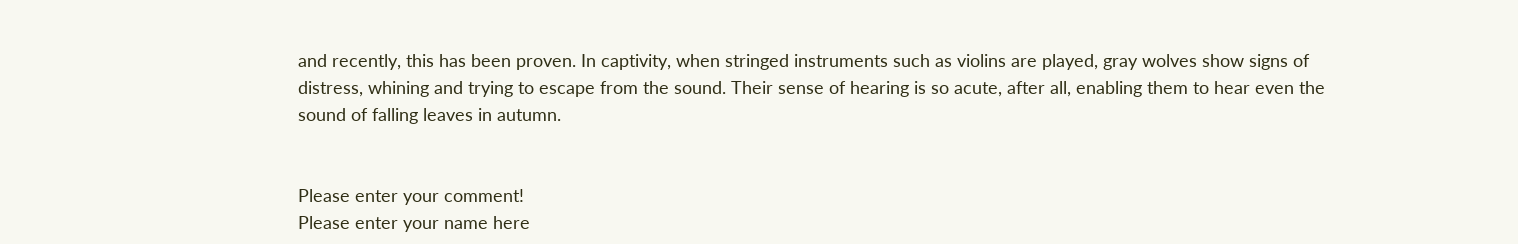and recently, this has been proven. In captivity, when stringed instruments such as violins are played, gray wolves show signs of distress, whining and trying to escape from the sound. Their sense of hearing is so acute, after all, enabling them to hear even the sound of falling leaves in autumn.


Please enter your comment!
Please enter your name here